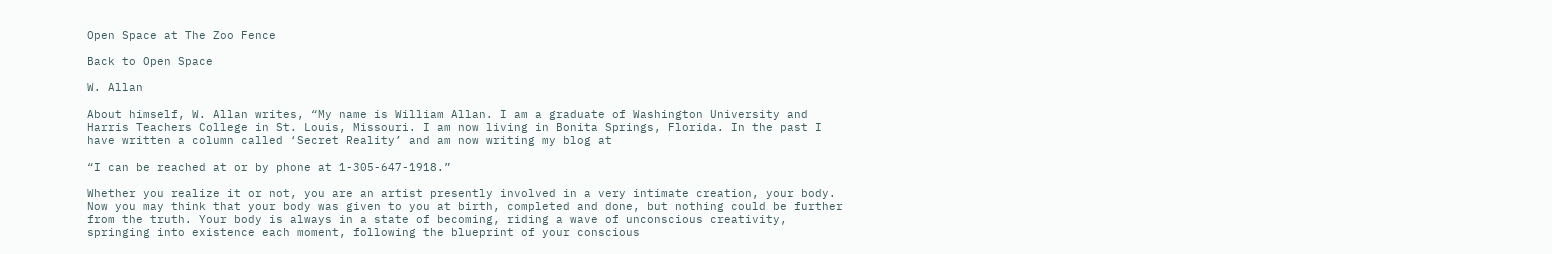Open Space at The Zoo Fence

Back to Open Space

W. Allan

About himself, W. Allan writes, “My name is William Allan. I am a graduate of Washington University and Harris Teachers College in St. Louis, Missouri. I am now living in Bonita Springs, Florida. In the past I have written a column called ‘Secret Reality’ and am now writing my blog at

“I can be reached at or by phone at 1-305-647-1918.”

Whether you realize it or not, you are an artist presently involved in a very intimate creation, your body. Now you may think that your body was given to you at birth, completed and done, but nothing could be further from the truth. Your body is always in a state of becoming, riding a wave of unconscious creativity, springing into existence each moment, following the blueprint of your conscious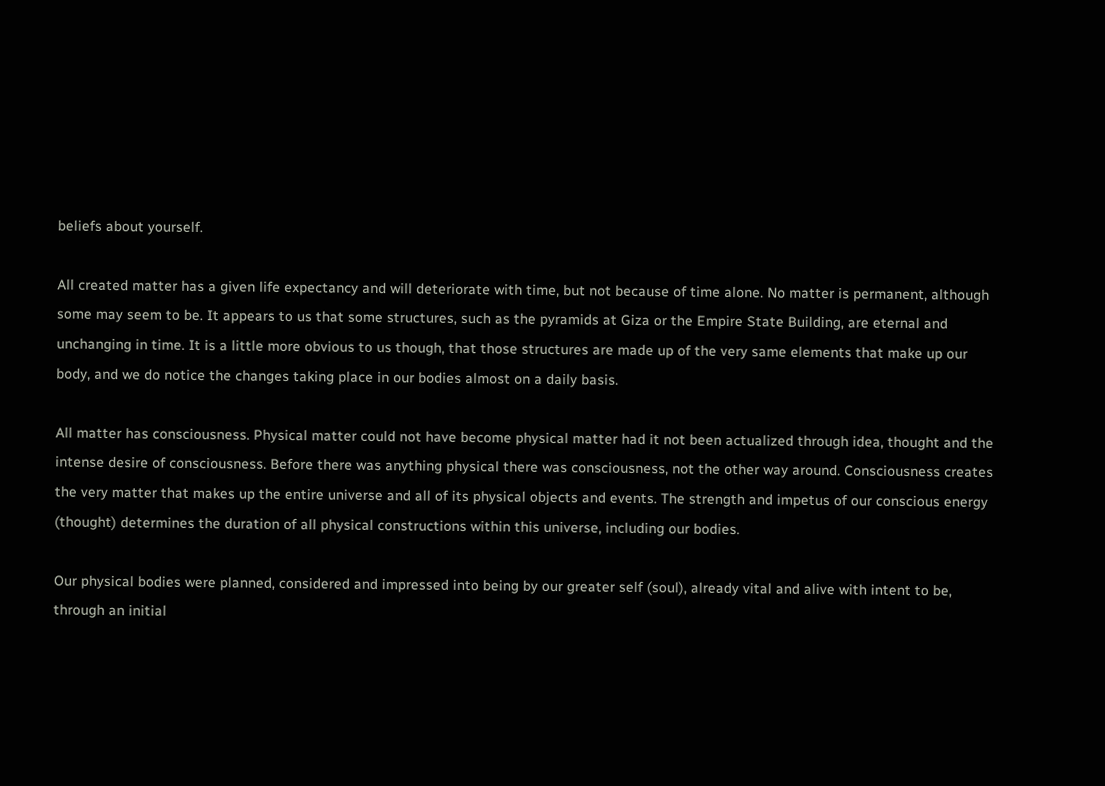beliefs about yourself.

All created matter has a given life expectancy and will deteriorate with time, but not because of time alone. No matter is permanent, although some may seem to be. It appears to us that some structures, such as the pyramids at Giza or the Empire State Building, are eternal and unchanging in time. It is a little more obvious to us though, that those structures are made up of the very same elements that make up our body, and we do notice the changes taking place in our bodies almost on a daily basis.

All matter has consciousness. Physical matter could not have become physical matter had it not been actualized through idea, thought and the intense desire of consciousness. Before there was anything physical there was consciousness, not the other way around. Consciousness creates the very matter that makes up the entire universe and all of its physical objects and events. The strength and impetus of our conscious energy (thought) determines the duration of all physical constructions within this universe, including our bodies.

Our physical bodies were planned, considered and impressed into being by our greater self (soul), already vital and alive with intent to be, through an initial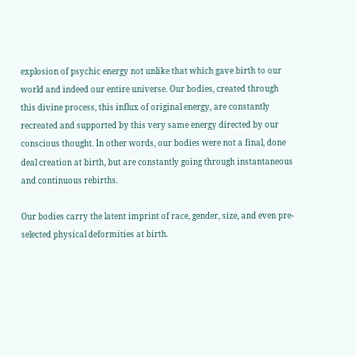explosion of psychic energy not unlike that which gave birth to our world and indeed our entire universe. Our bodies, created through this divine process, this influx of original energy, are constantly recreated and supported by this very same energy directed by our conscious thought. In other words, our bodies were not a final, done deal creation at birth, but are constantly going through instantaneous and continuous rebirths.

Our bodies carry the latent imprint of race, gender, size, and even pre-selected physical deformities at birth.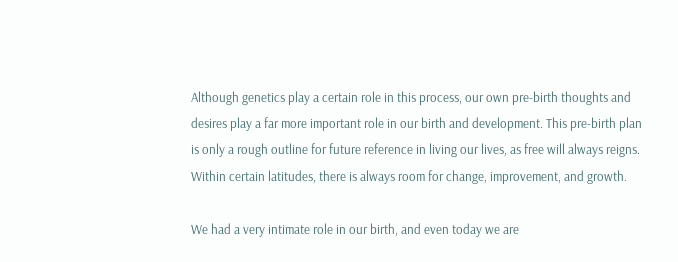Although genetics play a certain role in this process, our own pre-birth thoughts and desires play a far more important role in our birth and development. This pre-birth plan is only a rough outline for future reference in living our lives, as free will always reigns. Within certain latitudes, there is always room for change, improvement, and growth.

We had a very intimate role in our birth, and even today we are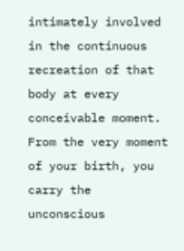intimately involved in the continuous recreation of that body at every conceivable moment. From the very moment of your birth, you carry the unconscious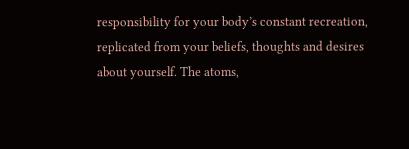responsibility for your body’s constant recreation, replicated from your beliefs, thoughts and desires about yourself. The atoms,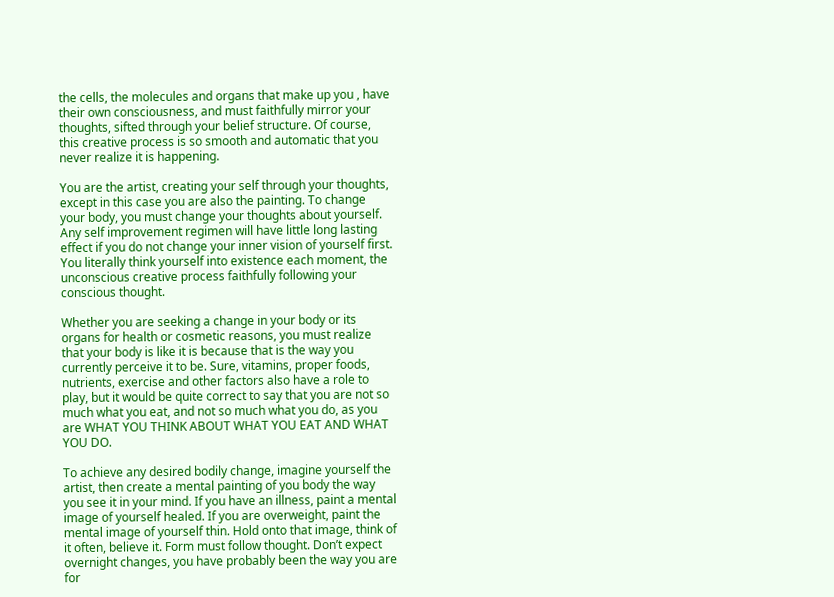the cells, the molecules and organs that make up you , have their own consciousness, and must faithfully mirror your thoughts, sifted through your belief structure. Of course, this creative process is so smooth and automatic that you never realize it is happening.

You are the artist, creating your self through your thoughts, except in this case you are also the painting. To change your body, you must change your thoughts about yourself. Any self improvement regimen will have little long lasting effect if you do not change your inner vision of yourself first. You literally think yourself into existence each moment, the unconscious creative process faithfully following your conscious thought.

Whether you are seeking a change in your body or its organs for health or cosmetic reasons, you must realize that your body is like it is because that is the way you currently perceive it to be. Sure, vitamins, proper foods, nutrients, exercise and other factors also have a role to play, but it would be quite correct to say that you are not so much what you eat, and not so much what you do, as you are WHAT YOU THINK ABOUT WHAT YOU EAT AND WHAT YOU DO.

To achieve any desired bodily change, imagine yourself the artist, then create a mental painting of you body the way you see it in your mind. If you have an illness, paint a mental image of yourself healed. If you are overweight, paint the mental image of yourself thin. Hold onto that image, think of it often, believe it. Form must follow thought. Don’t expect overnight changes, you have probably been the way you are for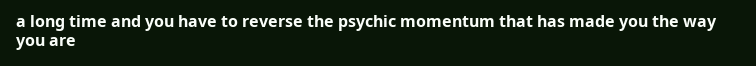a long time and you have to reverse the psychic momentum that has made you the way you are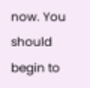now. You should begin to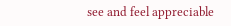see and feel appreciable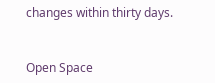changes within thirty days.


Open Space